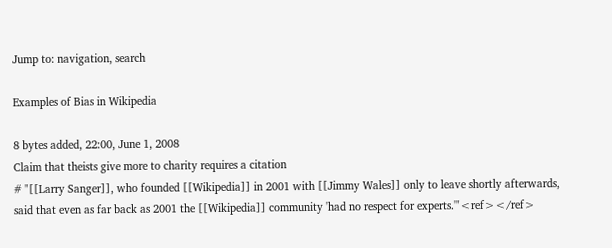Jump to: navigation, search

Examples of Bias in Wikipedia

8 bytes added, 22:00, June 1, 2008
Claim that theists give more to charity requires a citation
# "[[Larry Sanger]], who founded [[Wikipedia]] in 2001 with [[Jimmy Wales]] only to leave shortly afterwards, said that even as far back as 2001 the [[Wikipedia]] community 'had no respect for experts.'"<ref></ref>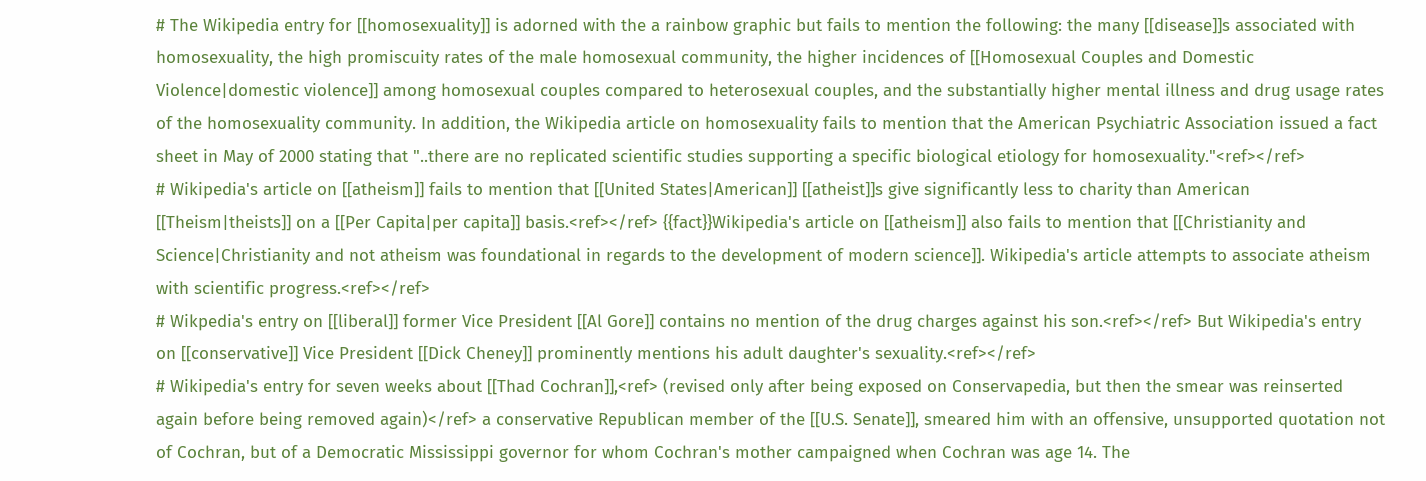# The Wikipedia entry for [[homosexuality]] is adorned with the a rainbow graphic but fails to mention the following: the many [[disease]]s associated with homosexuality, the high promiscuity rates of the male homosexual community, the higher incidences of [[Homosexual Couples and Domestic Violence|domestic violence]] among homosexual couples compared to heterosexual couples, and the substantially higher mental illness and drug usage rates of the homosexuality community. In addition, the Wikipedia article on homosexuality fails to mention that the American Psychiatric Association issued a fact sheet in May of 2000 stating that "..there are no replicated scientific studies supporting a specific biological etiology for homosexuality."<ref></ref>
# Wikipedia's article on [[atheism]] fails to mention that [[United States|American]] [[atheist]]s give significantly less to charity than American [[Theism|theists]] on a [[Per Capita|per capita]] basis.<ref></ref> {{fact}}Wikipedia's article on [[atheism]] also fails to mention that [[Christianity and Science|Christianity and not atheism was foundational in regards to the development of modern science]]. Wikipedia's article attempts to associate atheism with scientific progress.<ref></ref>
# Wikpedia's entry on [[liberal]] former Vice President [[Al Gore]] contains no mention of the drug charges against his son.<ref></ref> But Wikipedia's entry on [[conservative]] Vice President [[Dick Cheney]] prominently mentions his adult daughter's sexuality.<ref></ref>
# Wikipedia's entry for seven weeks about [[Thad Cochran]],<ref> (revised only after being exposed on Conservapedia, but then the smear was reinserted again before being removed again)</ref> a conservative Republican member of the [[U.S. Senate]], smeared him with an offensive, unsupported quotation not of Cochran, but of a Democratic Mississippi governor for whom Cochran's mother campaigned when Cochran was age 14. The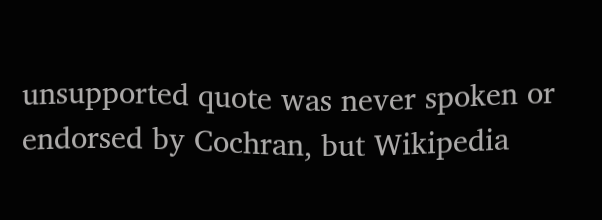unsupported quote was never spoken or endorsed by Cochran, but Wikipedia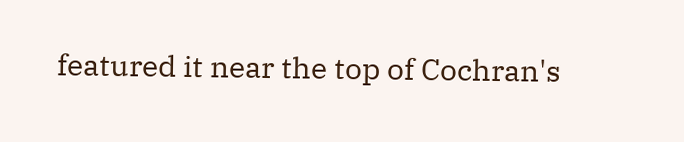featured it near the top of Cochran's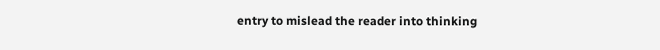entry to mislead the reader into thinking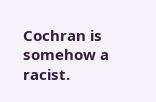Cochran is somehow a racist.